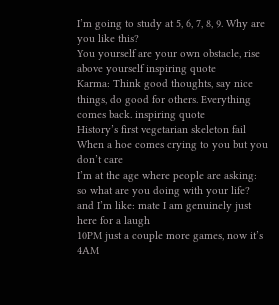I’m going to study at 5, 6, 7, 8, 9. Why are you like this?
You yourself are your own obstacle, rise above yourself inspiring quote
Karma: Think good thoughts, say nice things, do good for others. Everything comes back. inspiring quote
History’s first vegetarian skeleton fail
When a hoe comes crying to you but you don’t care
I’m at the age where people are asking: so what are you doing with your life? and I’m like: mate I am genuinely just here for a laugh
10PM just a couple more games, now it’s 4AM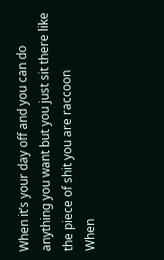When it’s your day off and you can do anything you want but you just sit there like the piece of shit you are raccoon
When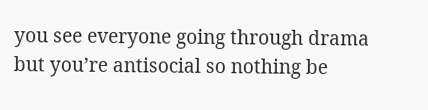you see everyone going through drama but you’re antisocial so nothing be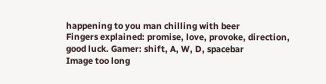happening to you man chilling with beer
Fingers explained: promise, love, provoke, direction, good luck. Gamer: shift, A, W, D, spacebar
Image too long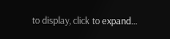to display, click to expand...